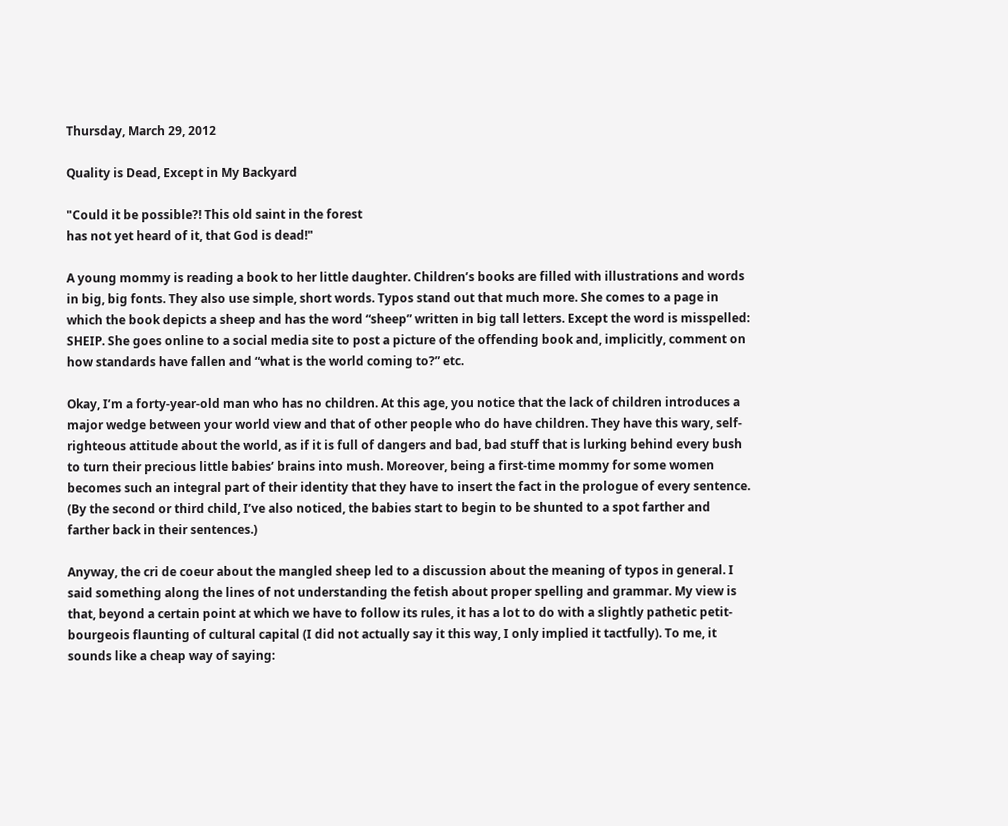Thursday, March 29, 2012

Quality is Dead, Except in My Backyard

"Could it be possible?! This old saint in the forest
has not yet heard of it, that God is dead!"

A young mommy is reading a book to her little daughter. Children’s books are filled with illustrations and words in big, big fonts. They also use simple, short words. Typos stand out that much more. She comes to a page in which the book depicts a sheep and has the word “sheep” written in big tall letters. Except the word is misspelled: SHEIP. She goes online to a social media site to post a picture of the offending book and, implicitly, comment on how standards have fallen and “what is the world coming to?” etc.

Okay, I’m a forty-year-old man who has no children. At this age, you notice that the lack of children introduces a major wedge between your world view and that of other people who do have children. They have this wary, self-righteous attitude about the world, as if it is full of dangers and bad, bad stuff that is lurking behind every bush to turn their precious little babies’ brains into mush. Moreover, being a first-time mommy for some women becomes such an integral part of their identity that they have to insert the fact in the prologue of every sentence. (By the second or third child, I’ve also noticed, the babies start to begin to be shunted to a spot farther and farther back in their sentences.)

Anyway, the cri de coeur about the mangled sheep led to a discussion about the meaning of typos in general. I said something along the lines of not understanding the fetish about proper spelling and grammar. My view is that, beyond a certain point at which we have to follow its rules, it has a lot to do with a slightly pathetic petit-bourgeois flaunting of cultural capital (I did not actually say it this way, I only implied it tactfully). To me, it sounds like a cheap way of saying: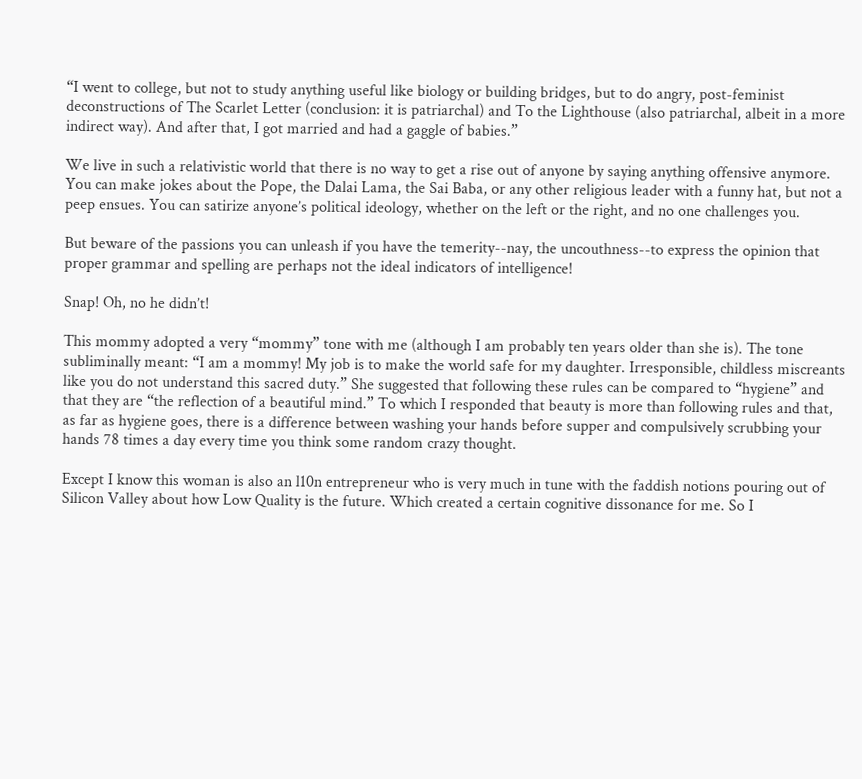“I went to college, but not to study anything useful like biology or building bridges, but to do angry, post-feminist deconstructions of The Scarlet Letter (conclusion: it is patriarchal) and To the Lighthouse (also patriarchal, albeit in a more indirect way). And after that, I got married and had a gaggle of babies.”

We live in such a relativistic world that there is no way to get a rise out of anyone by saying anything offensive anymore. You can make jokes about the Pope, the Dalai Lama, the Sai Baba, or any other religious leader with a funny hat, but not a peep ensues. You can satirize anyone’s political ideology, whether on the left or the right, and no one challenges you.

But beware of the passions you can unleash if you have the temerity--nay, the uncouthness--to express the opinion that proper grammar and spelling are perhaps not the ideal indicators of intelligence!

Snap! Oh, no he didn’t!

This mommy adopted a very “mommy” tone with me (although I am probably ten years older than she is). The tone subliminally meant: “I am a mommy! My job is to make the world safe for my daughter. Irresponsible, childless miscreants like you do not understand this sacred duty.” She suggested that following these rules can be compared to “hygiene” and that they are “the reflection of a beautiful mind.” To which I responded that beauty is more than following rules and that, as far as hygiene goes, there is a difference between washing your hands before supper and compulsively scrubbing your hands 78 times a day every time you think some random crazy thought.

Except I know this woman is also an l10n entrepreneur who is very much in tune with the faddish notions pouring out of Silicon Valley about how Low Quality is the future. Which created a certain cognitive dissonance for me. So I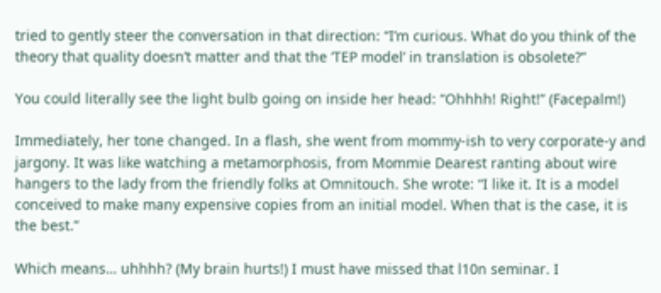tried to gently steer the conversation in that direction: “I’m curious. What do you think of the theory that quality doesn’t matter and that the ‘TEP model’ in translation is obsolete?”

You could literally see the light bulb going on inside her head: “Ohhhh! Right!” (Facepalm!)

Immediately, her tone changed. In a flash, she went from mommy-ish to very corporate-y and jargony. It was like watching a metamorphosis, from Mommie Dearest ranting about wire hangers to the lady from the friendly folks at Omnitouch. She wrote: “I like it. It is a model conceived to make many expensive copies from an initial model. When that is the case, it is the best.”

Which means… uhhhh? (My brain hurts!) I must have missed that l10n seminar. I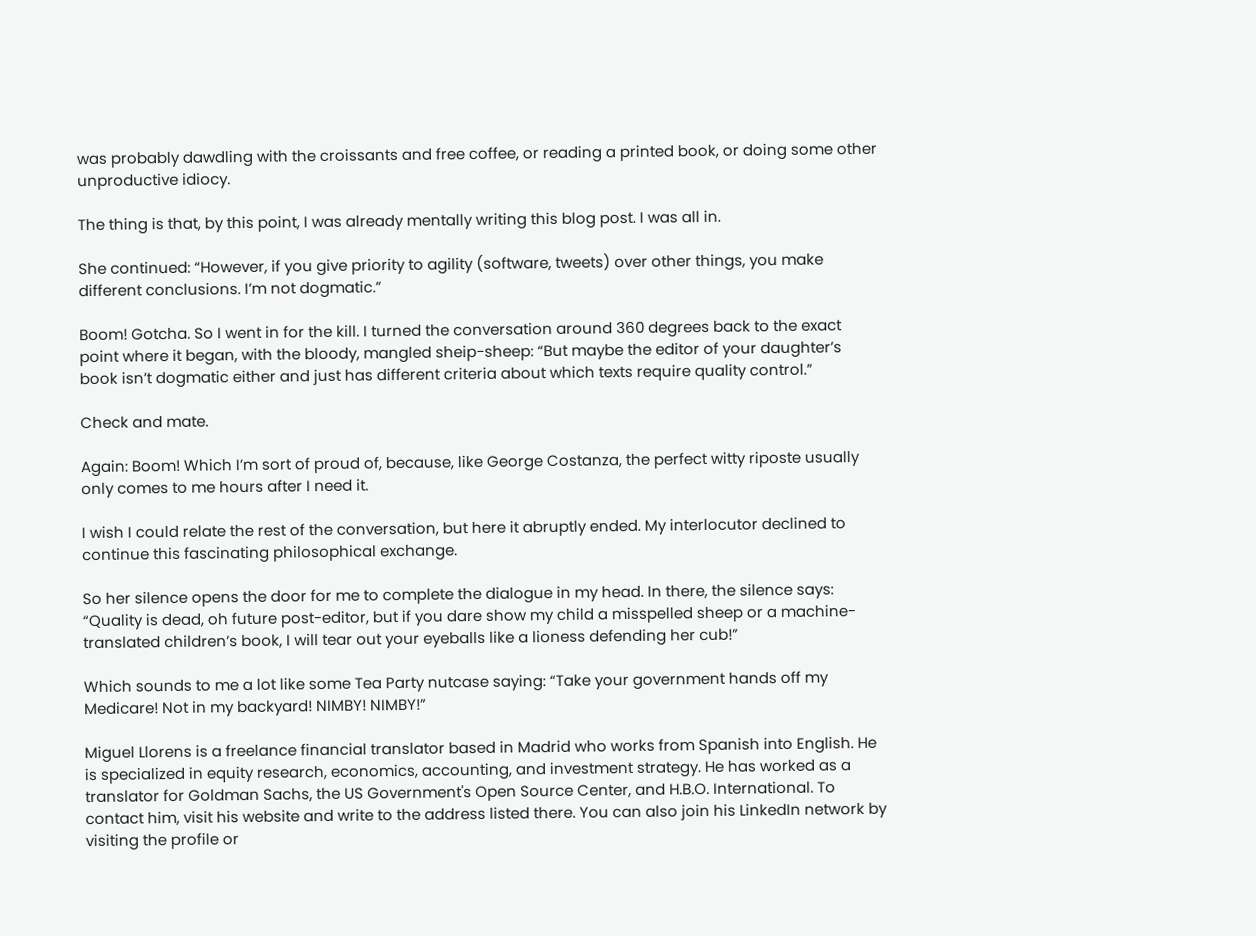was probably dawdling with the croissants and free coffee, or reading a printed book, or doing some other unproductive idiocy.

The thing is that, by this point, I was already mentally writing this blog post. I was all in.

She continued: “However, if you give priority to agility (software, tweets) over other things, you make different conclusions. I’m not dogmatic.”

Boom! Gotcha. So I went in for the kill. I turned the conversation around 360 degrees back to the exact point where it began, with the bloody, mangled sheip-sheep: “But maybe the editor of your daughter’s book isn’t dogmatic either and just has different criteria about which texts require quality control.”

Check and mate.

Again: Boom! Which I’m sort of proud of, because, like George Costanza, the perfect witty riposte usually only comes to me hours after I need it.

I wish I could relate the rest of the conversation, but here it abruptly ended. My interlocutor declined to continue this fascinating philosophical exchange.

So her silence opens the door for me to complete the dialogue in my head. In there, the silence says: “Quality is dead, oh future post-editor, but if you dare show my child a misspelled sheep or a machine-translated children’s book, I will tear out your eyeballs like a lioness defending her cub!”

Which sounds to me a lot like some Tea Party nutcase saying: “Take your government hands off my Medicare! Not in my backyard! NIMBY! NIMBY!”

Miguel Llorens is a freelance financial translator based in Madrid who works from Spanish into English. He is specialized in equity research, economics, accounting, and investment strategy. He has worked as a translator for Goldman Sachs, the US Government's Open Source Center, and H.B.O. International. To contact him, visit his website and write to the address listed there. You can also join his LinkedIn network by visiting the profile or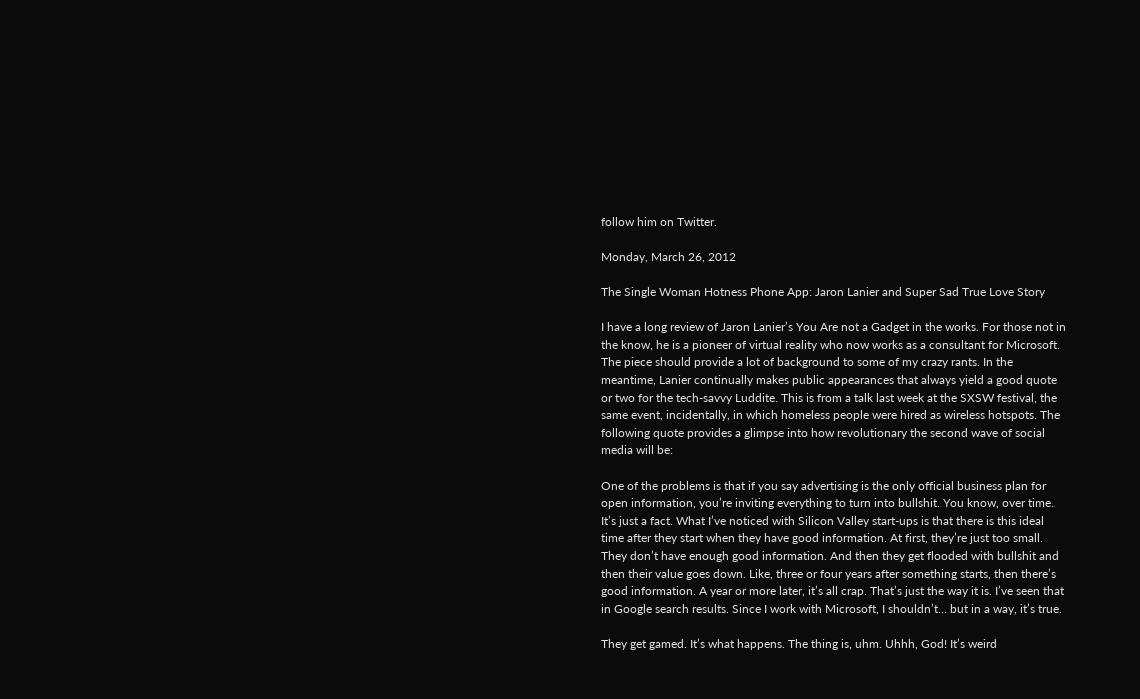follow him on Twitter.

Monday, March 26, 2012

The Single Woman Hotness Phone App: Jaron Lanier and Super Sad True Love Story

I have a long review of Jaron Lanier’s You Are not a Gadget in the works. For those not in the know, he is a pioneer of virtual reality who now works as a consultant for Microsoft. The piece should provide a lot of background to some of my crazy rants. In the meantime, Lanier continually makes public appearances that always yield a good quote or two for the tech-savvy Luddite. This is from a talk last week at the SXSW festival, the same event, incidentally, in which homeless people were hired as wireless hotspots. The following quote provides a glimpse into how revolutionary the second wave of social media will be:

One of the problems is that if you say advertising is the only official business plan for open information, you’re inviting everything to turn into bullshit. You know, over time. It’s just a fact. What I’ve noticed with Silicon Valley start-ups is that there is this ideal time after they start when they have good information. At first, they’re just too small. They don’t have enough good information. And then they get flooded with bullshit and then their value goes down. Like, three or four years after something starts, then there’s good information. A year or more later, it’s all crap. That’s just the way it is. I’ve seen that in Google search results. Since I work with Microsoft, I shouldn’t… but in a way, it’s true.

They get gamed. It’s what happens. The thing is, uhm. Uhhh, God! It’s weird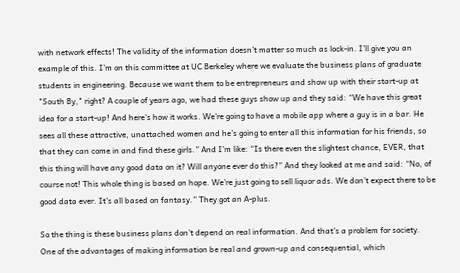with network effects! The validity of the information doesn’t matter so much as lock-in. I’ll give you an example of this. I’m on this committee at UC Berkeley where we evaluate the business plans of graduate students in engineering. Because we want them to be entrepreneurs and show up with their start-up at "South By," right? A couple of years ago, we had these guys show up and they said: “We have this great idea for a start-up! And here’s how it works. We’re going to have a mobile app where a guy is in a bar. He sees all these attractive, unattached women and he’s going to enter all this information for his friends, so that they can come in and find these girls.” And I’m like: “Is there even the slightest chance, EVER, that this thing will have any good data on it? Will anyone ever do this?” And they looked at me and said: “No, of course not! This whole thing is based on hope. We’re just going to sell liquor ads. We don’t expect there to be good data ever. It’s all based on fantasy.” They got an A-plus.

So the thing is these business plans don’t depend on real information. And that’s a problem for society.
One of the advantages of making information be real and grown-up and consequential, which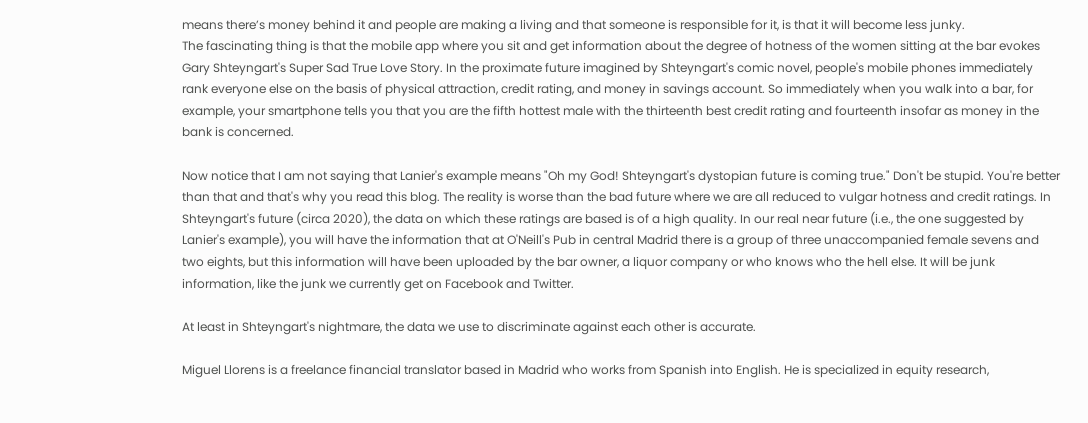means there’s money behind it and people are making a living and that someone is responsible for it, is that it will become less junky.
The fascinating thing is that the mobile app where you sit and get information about the degree of hotness of the women sitting at the bar evokes Gary Shteyngart's Super Sad True Love Story. In the proximate future imagined by Shteyngart's comic novel, people's mobile phones immediately rank everyone else on the basis of physical attraction, credit rating, and money in savings account. So immediately when you walk into a bar, for example, your smartphone tells you that you are the fifth hottest male with the thirteenth best credit rating and fourteenth insofar as money in the bank is concerned.

Now notice that I am not saying that Lanier's example means "Oh my God! Shteyngart's dystopian future is coming true." Don't be stupid. You're better than that and that's why you read this blog. The reality is worse than the bad future where we are all reduced to vulgar hotness and credit ratings. In Shteyngart's future (circa 2020), the data on which these ratings are based is of a high quality. In our real near future (i.e., the one suggested by Lanier's example), you will have the information that at O'Neill's Pub in central Madrid there is a group of three unaccompanied female sevens and two eights, but this information will have been uploaded by the bar owner, a liquor company or who knows who the hell else. It will be junk information, like the junk we currently get on Facebook and Twitter.

At least in Shteyngart's nightmare, the data we use to discriminate against each other is accurate.

Miguel Llorens is a freelance financial translator based in Madrid who works from Spanish into English. He is specialized in equity research,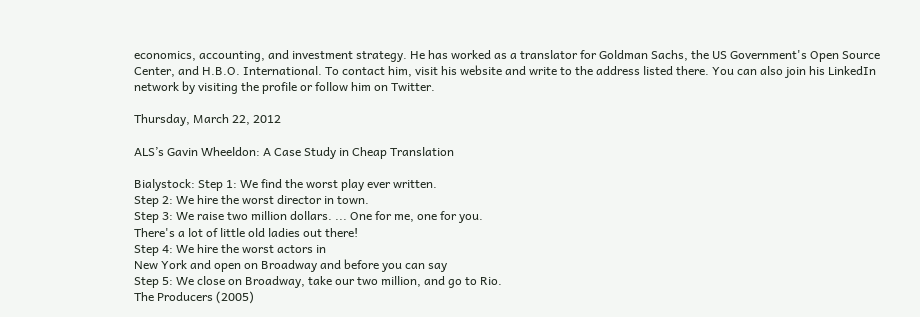economics, accounting, and investment strategy. He has worked as a translator for Goldman Sachs, the US Government's Open Source Center, and H.B.O. International. To contact him, visit his website and write to the address listed there. You can also join his LinkedIn network by visiting the profile or follow him on Twitter.

Thursday, March 22, 2012

ALS’s Gavin Wheeldon: A Case Study in Cheap Translation

Bialystock: Step 1: We find the worst play ever written.
Step 2: We hire the worst director in town.
Step 3: We raise two million dollars. ... One for me, one for you.
There's a lot of little old ladies out there!
Step 4: We hire the worst actors in
New York and open on Broadway and before you can say
Step 5: We close on Broadway, take our two million, and go to Rio.
The Producers (2005)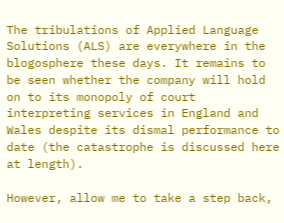The tribulations of Applied Language Solutions (ALS) are everywhere in the blogosphere these days. It remains to be seen whether the company will hold on to its monopoly of court interpreting services in England and Wales despite its dismal performance to date (the catastrophe is discussed here at length).

However, allow me to take a step back,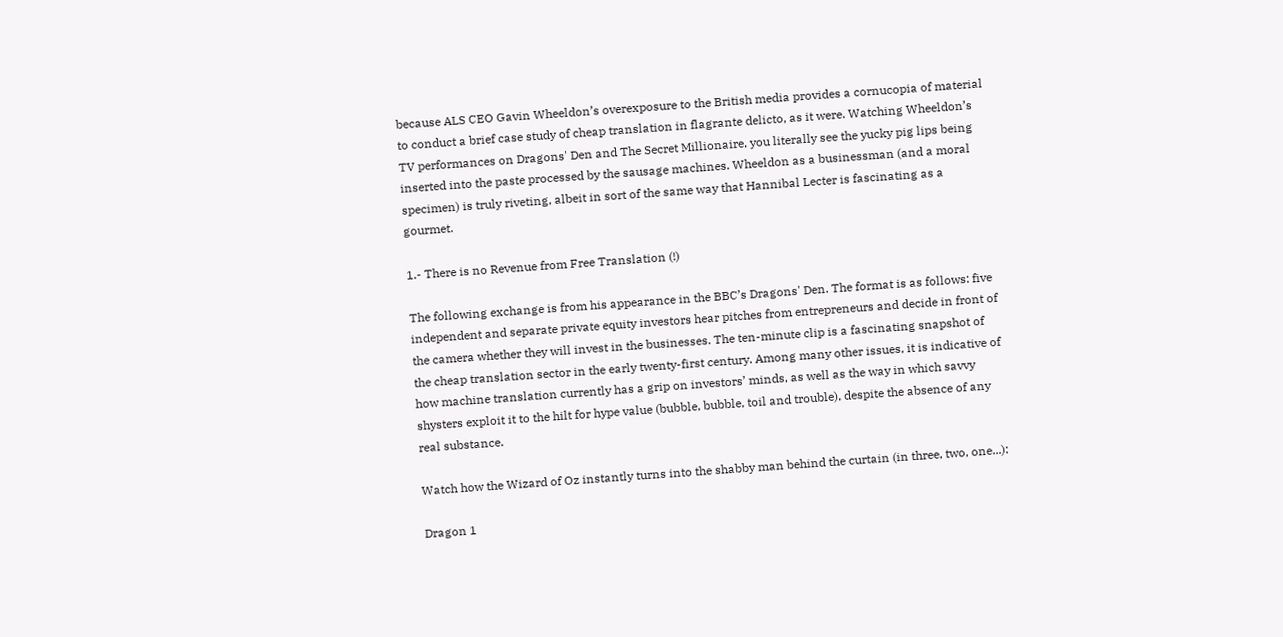because ALS CEO Gavin Wheeldon’s overexposure to the British media provides a cornucopia of material to conduct a brief case study of cheap translation in flagrante delicto, as it were. Watching Wheeldon’s TV performances on Dragons' Den and The Secret Millionaire, you literally see the yucky pig lips being inserted into the paste processed by the sausage machines. Wheeldon as a businessman (and a moral specimen) is truly riveting, albeit in sort of the same way that Hannibal Lecter is fascinating as a gourmet.

1.- There is no Revenue from Free Translation (!)

The following exchange is from his appearance in the BBC’s Dragons' Den. The format is as follows: five independent and separate private equity investors hear pitches from entrepreneurs and decide in front of the camera whether they will invest in the businesses. The ten-minute clip is a fascinating snapshot of the cheap translation sector in the early twenty-first century. Among many other issues, it is indicative of how machine translation currently has a grip on investors’ minds, as well as the way in which savvy shysters exploit it to the hilt for hype value (bubble, bubble, toil and trouble), despite the absence of any real substance.

Watch how the Wizard of Oz instantly turns into the shabby man behind the curtain (in three, two, one...):

Dragon 1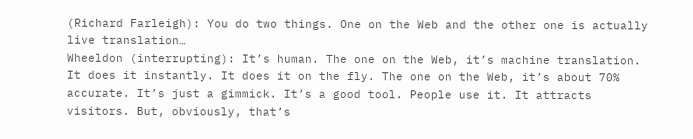(Richard Farleigh): You do two things. One on the Web and the other one is actually live translation…
Wheeldon (interrupting): It’s human. The one on the Web, it’s machine translation. It does it instantly. It does it on the fly. The one on the Web, it’s about 70% accurate. It’s just a gimmick. It’s a good tool. People use it. It attracts visitors. But, obviously, that’s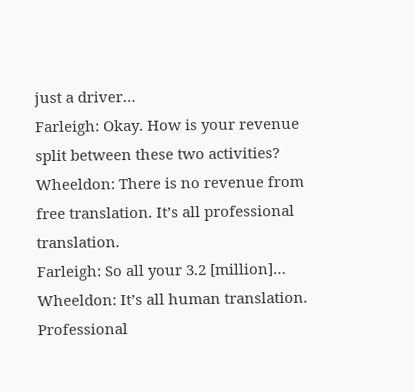just a driver…
Farleigh: Okay. How is your revenue split between these two activities?
Wheeldon: There is no revenue from free translation. It’s all professional translation.
Farleigh: So all your 3.2 [million]…
Wheeldon: It’s all human translation. Professional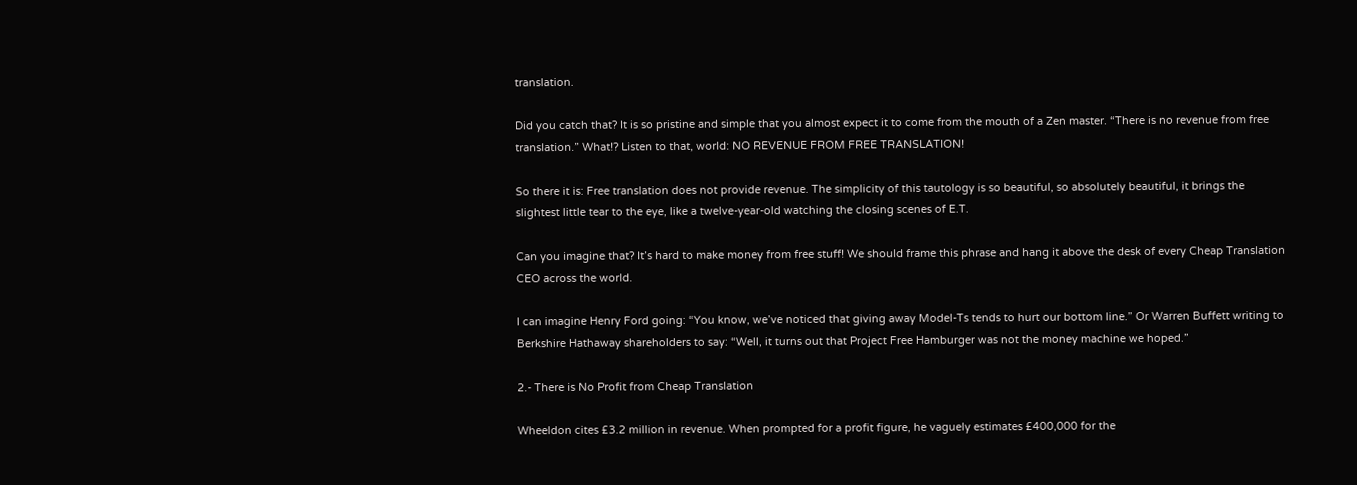translation.

Did you catch that? It is so pristine and simple that you almost expect it to come from the mouth of a Zen master. “There is no revenue from free translation.” What!? Listen to that, world: NO REVENUE FROM FREE TRANSLATION!

So there it is: Free translation does not provide revenue. The simplicity of this tautology is so beautiful, so absolutely beautiful, it brings the slightest little tear to the eye, like a twelve-year-old watching the closing scenes of E.T.

Can you imagine that? It’s hard to make money from free stuff! We should frame this phrase and hang it above the desk of every Cheap Translation CEO across the world.

I can imagine Henry Ford going: “You know, we’ve noticed that giving away Model-Ts tends to hurt our bottom line.” Or Warren Buffett writing to Berkshire Hathaway shareholders to say: “Well, it turns out that Project Free Hamburger was not the money machine we hoped.”

2.- There is No Profit from Cheap Translation

Wheeldon cites £3.2 million in revenue. When prompted for a profit figure, he vaguely estimates £400,000 for the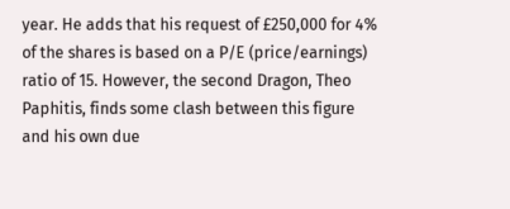year. He adds that his request of £250,000 for 4% of the shares is based on a P/E (price/earnings) ratio of 15. However, the second Dragon, Theo Paphitis, finds some clash between this figure and his own due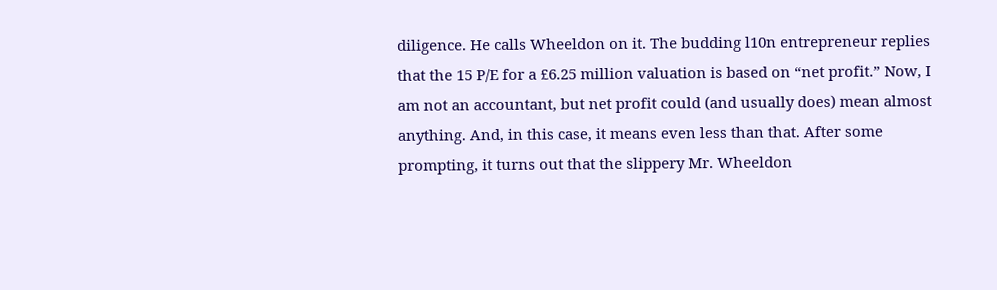diligence. He calls Wheeldon on it. The budding l10n entrepreneur replies that the 15 P/E for a £6.25 million valuation is based on “net profit.” Now, I am not an accountant, but net profit could (and usually does) mean almost anything. And, in this case, it means even less than that. After some prompting, it turns out that the slippery Mr. Wheeldon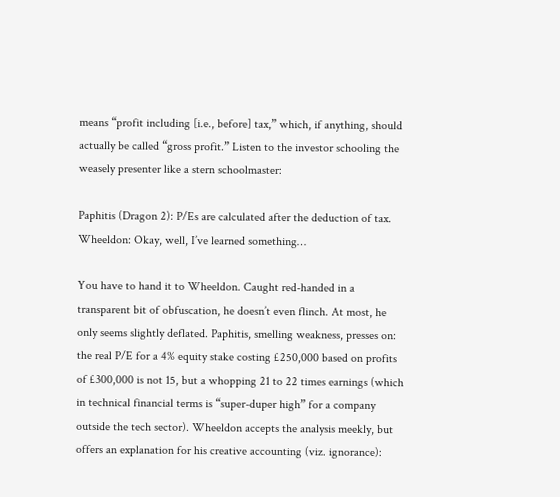means “profit including [i.e., before] tax,” which, if anything, should actually be called “gross profit.” Listen to the investor schooling the weasely presenter like a stern schoolmaster:

Paphitis (Dragon 2): P/Es are calculated after the deduction of tax.
Wheeldon: Okay, well, I’ve learned something…

You have to hand it to Wheeldon. Caught red-handed in a transparent bit of obfuscation, he doesn’t even flinch. At most, he only seems slightly deflated. Paphitis, smelling weakness, presses on: the real P/E for a 4% equity stake costing £250,000 based on profits of £300,000 is not 15, but a whopping 21 to 22 times earnings (which in technical financial terms is “super-duper high” for a company outside the tech sector). Wheeldon accepts the analysis meekly, but offers an explanation for his creative accounting (viz. ignorance):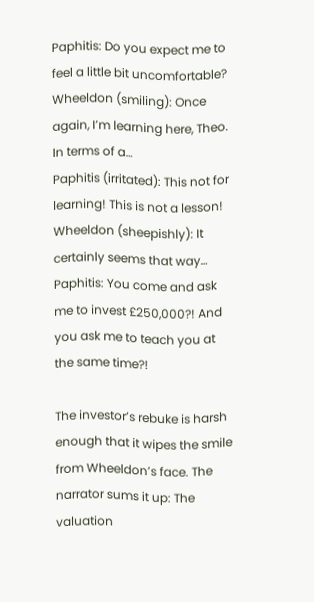Paphitis: Do you expect me to feel a little bit uncomfortable?
Wheeldon (smiling): Once again, I’m learning here, Theo. In terms of a…
Paphitis (irritated): This not for learning! This is not a lesson!
Wheeldon (sheepishly): It certainly seems that way…
Paphitis: You come and ask me to invest £250,000?! And you ask me to teach you at the same time?!

The investor’s rebuke is harsh enough that it wipes the smile from Wheeldon’s face. The narrator sums it up: The valuation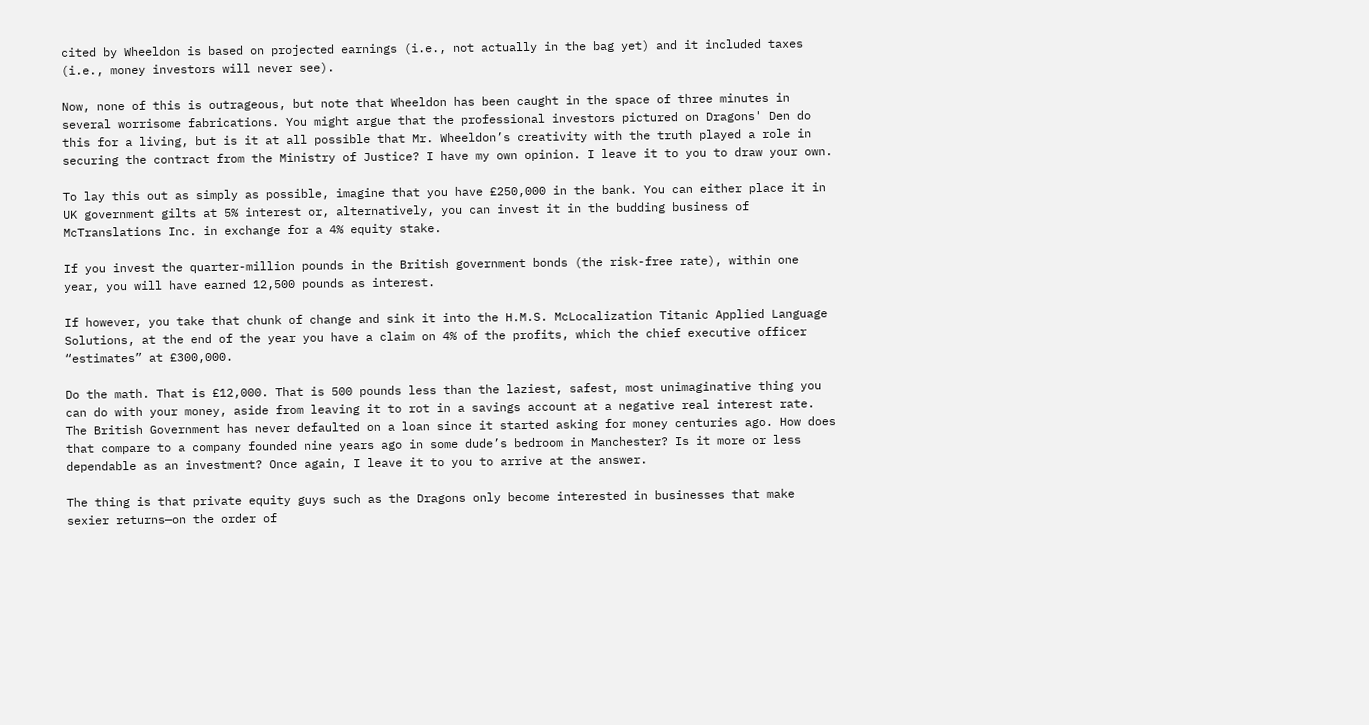cited by Wheeldon is based on projected earnings (i.e., not actually in the bag yet) and it included taxes (i.e., money investors will never see).

Now, none of this is outrageous, but note that Wheeldon has been caught in the space of three minutes in several worrisome fabrications. You might argue that the professional investors pictured on Dragons' Den do this for a living, but is it at all possible that Mr. Wheeldon’s creativity with the truth played a role in securing the contract from the Ministry of Justice? I have my own opinion. I leave it to you to draw your own.

To lay this out as simply as possible, imagine that you have £250,000 in the bank. You can either place it in UK government gilts at 5% interest or, alternatively, you can invest it in the budding business of McTranslations Inc. in exchange for a 4% equity stake.

If you invest the quarter-million pounds in the British government bonds (the risk-free rate), within one year, you will have earned 12,500 pounds as interest.

If however, you take that chunk of change and sink it into the H.M.S. McLocalization Titanic Applied Language Solutions, at the end of the year you have a claim on 4% of the profits, which the chief executive officer “estimates” at £300,000.

Do the math. That is £12,000. That is 500 pounds less than the laziest, safest, most unimaginative thing you can do with your money, aside from leaving it to rot in a savings account at a negative real interest rate. The British Government has never defaulted on a loan since it started asking for money centuries ago. How does that compare to a company founded nine years ago in some dude’s bedroom in Manchester? Is it more or less dependable as an investment? Once again, I leave it to you to arrive at the answer.

The thing is that private equity guys such as the Dragons only become interested in businesses that make sexier returns—on the order of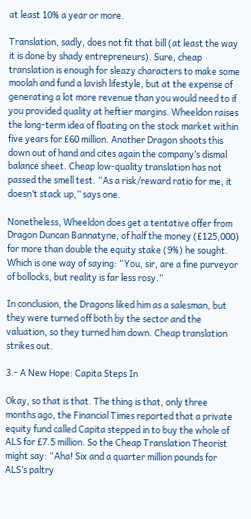at least 10% a year or more.

Translation, sadly, does not fit that bill (at least the way it is done by shady entrepreneurs). Sure, cheap translation is enough for sleazy characters to make some moolah and fund a lavish lifestyle, but at the expense of generating a lot more revenue than you would need to if you provided quality at heftier margins. Wheeldon raises the long-term idea of floating on the stock market within five years for £60 million. Another Dragon shoots this down out of hand and cites again the company’s dismal balance sheet. Cheap low-quality translation has not passed the smell test. “As a risk/reward ratio for me, it doesn’t stack up,” says one.

Nonetheless, Wheeldon does get a tentative offer from Dragon Duncan Bannatyne, of half the money (£125,000) for more than double the equity stake (9%) he sought. Which is one way of saying: “You, sir, are a fine purveyor of bollocks, but reality is far less rosy.”

In conclusion, the Dragons liked him as a salesman, but they were turned off both by the sector and the valuation, so they turned him down. Cheap translation strikes out.

3.- A New Hope: Capita Steps In

Okay, so that is that. The thing is that, only three months ago, the Financial Times reported that a private equity fund called Capita stepped in to buy the whole of ALS for £7.5 million. So the Cheap Translation Theorist might say: “Aha! Six and a quarter million pounds for ALS’s paltry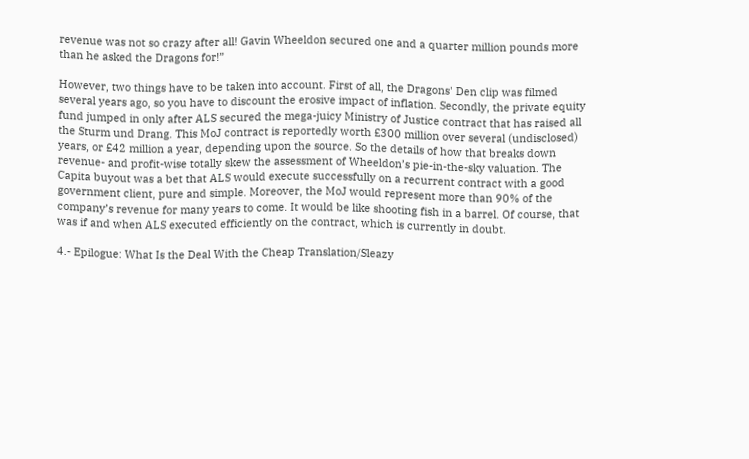revenue was not so crazy after all! Gavin Wheeldon secured one and a quarter million pounds more than he asked the Dragons for!”

However, two things have to be taken into account. First of all, the Dragons' Den clip was filmed several years ago, so you have to discount the erosive impact of inflation. Secondly, the private equity fund jumped in only after ALS secured the mega-juicy Ministry of Justice contract that has raised all the Sturm und Drang. This MoJ contract is reportedly worth £300 million over several (undisclosed) years, or £42 million a year, depending upon the source. So the details of how that breaks down revenue- and profit-wise totally skew the assessment of Wheeldon’s pie-in-the-sky valuation. The Capita buyout was a bet that ALS would execute successfully on a recurrent contract with a good government client, pure and simple. Moreover, the MoJ would represent more than 90% of the company’s revenue for many years to come. It would be like shooting fish in a barrel. Of course, that was if and when ALS executed efficiently on the contract, which is currently in doubt.

4.- Epilogue: What Is the Deal With the Cheap Translation/Sleazy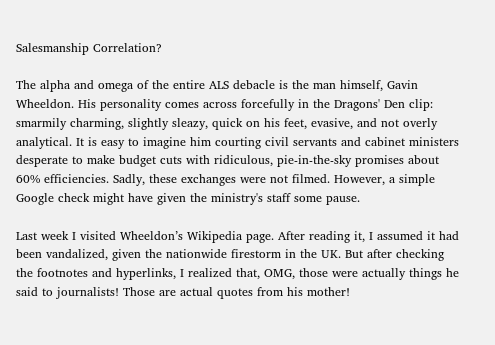Salesmanship Correlation?

The alpha and omega of the entire ALS debacle is the man himself, Gavin Wheeldon. His personality comes across forcefully in the Dragons' Den clip: smarmily charming, slightly sleazy, quick on his feet, evasive, and not overly analytical. It is easy to imagine him courting civil servants and cabinet ministers desperate to make budget cuts with ridiculous, pie-in-the-sky promises about 60% efficiencies. Sadly, these exchanges were not filmed. However, a simple Google check might have given the ministry's staff some pause.

Last week I visited Wheeldon’s Wikipedia page. After reading it, I assumed it had been vandalized, given the nationwide firestorm in the UK. But after checking the footnotes and hyperlinks, I realized that, OMG, those were actually things he said to journalists! Those are actual quotes from his mother!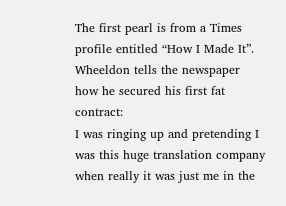The first pearl is from a Times profile entitled “How I Made It”. Wheeldon tells the newspaper how he secured his first fat contract:
I was ringing up and pretending I was this huge translation company when really it was just me in the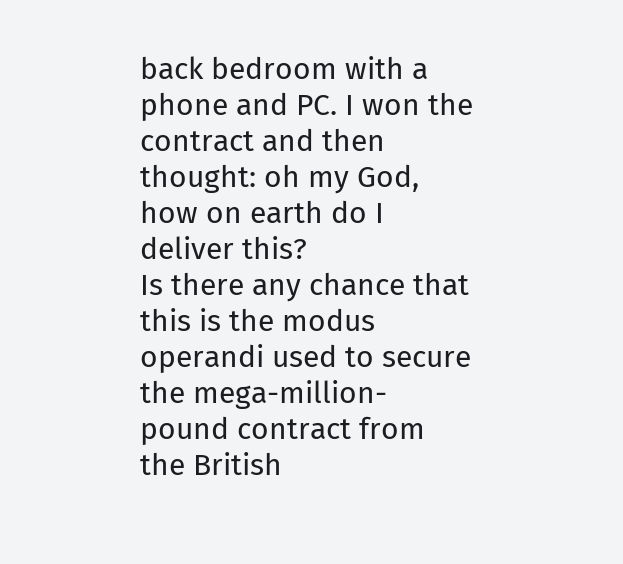back bedroom with a phone and PC. I won the contract and then thought: oh my God, how on earth do I deliver this?
Is there any chance that this is the modus operandi used to secure the mega-million-pound contract from the British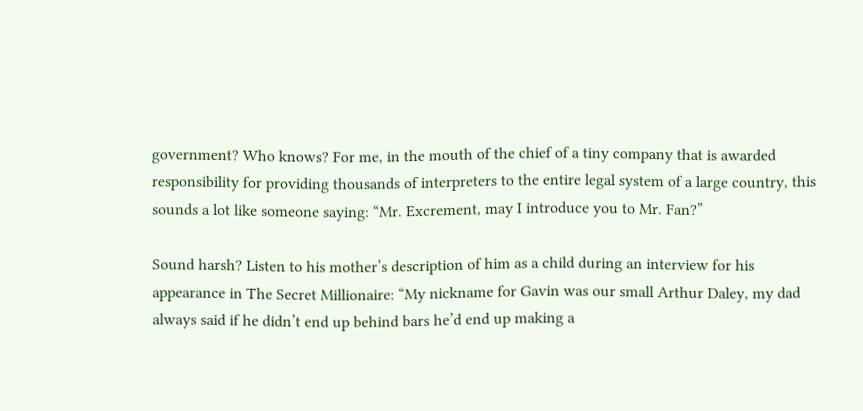government? Who knows? For me, in the mouth of the chief of a tiny company that is awarded responsibility for providing thousands of interpreters to the entire legal system of a large country, this sounds a lot like someone saying: “Mr. Excrement, may I introduce you to Mr. Fan?”

Sound harsh? Listen to his mother’s description of him as a child during an interview for his appearance in The Secret Millionaire: “My nickname for Gavin was our small Arthur Daley, my dad always said if he didn’t end up behind bars he’d end up making a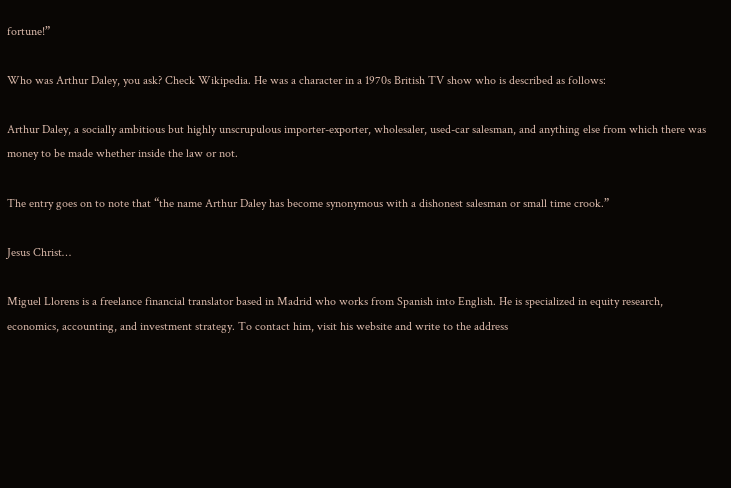fortune!”

Who was Arthur Daley, you ask? Check Wikipedia. He was a character in a 1970s British TV show who is described as follows:

Arthur Daley, a socially ambitious but highly unscrupulous importer-exporter, wholesaler, used-car salesman, and anything else from which there was money to be made whether inside the law or not.

The entry goes on to note that “the name Arthur Daley has become synonymous with a dishonest salesman or small time crook.”

Jesus Christ…

Miguel Llorens is a freelance financial translator based in Madrid who works from Spanish into English. He is specialized in equity research, economics, accounting, and investment strategy. To contact him, visit his website and write to the address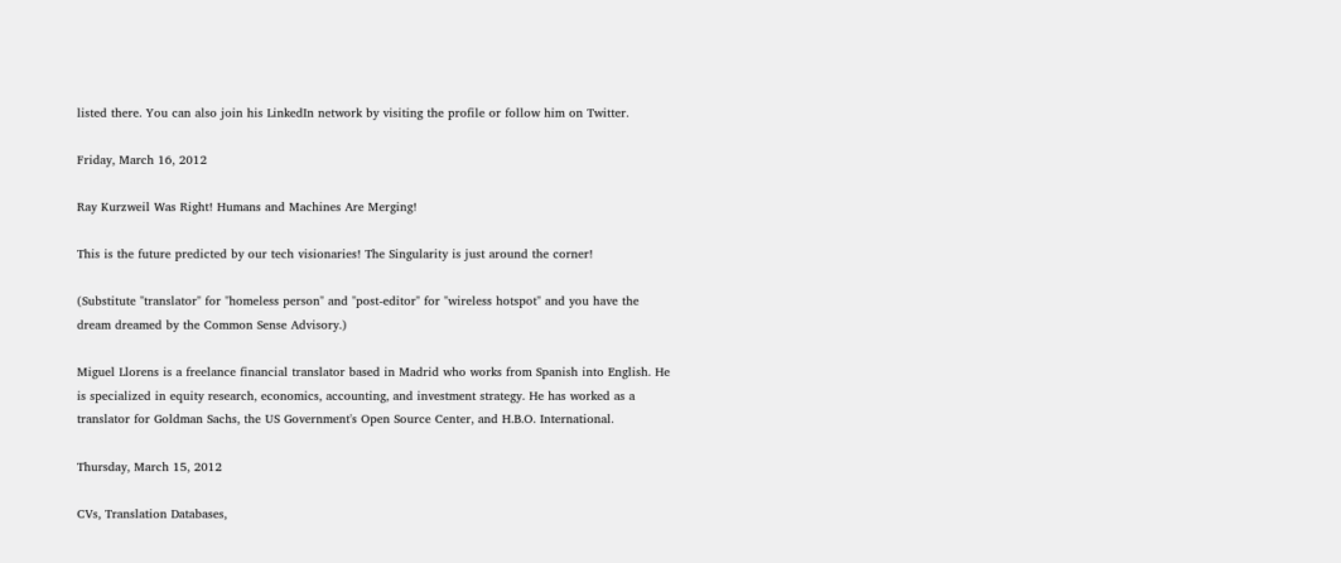listed there. You can also join his LinkedIn network by visiting the profile or follow him on Twitter.

Friday, March 16, 2012

Ray Kurzweil Was Right! Humans and Machines Are Merging!

This is the future predicted by our tech visionaries! The Singularity is just around the corner!

(Substitute "translator" for "homeless person" and "post-editor" for "wireless hotspot" and you have the dream dreamed by the Common Sense Advisory.)

Miguel Llorens is a freelance financial translator based in Madrid who works from Spanish into English. He is specialized in equity research, economics, accounting, and investment strategy. He has worked as a translator for Goldman Sachs, the US Government's Open Source Center, and H.B.O. International.

Thursday, March 15, 2012

CVs, Translation Databases,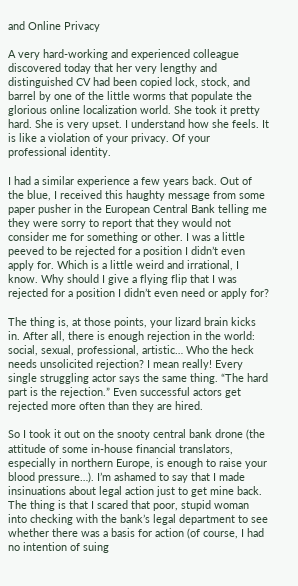and Online Privacy

A very hard-working and experienced colleague discovered today that her very lengthy and distinguished CV had been copied lock, stock, and barrel by one of the little worms that populate the glorious online localization world. She took it pretty hard. She is very upset. I understand how she feels. It is like a violation of your privacy. Of your professional identity.

I had a similar experience a few years back. Out of the blue, I received this haughty message from some paper pusher in the European Central Bank telling me they were sorry to report that they would not consider me for something or other. I was a little peeved to be rejected for a position I didn’t even apply for. Which is a little weird and irrational, I know. Why should I give a flying flip that I was rejected for a position I didn’t even need or apply for?

The thing is, at those points, your lizard brain kicks in. After all, there is enough rejection in the world: social, sexual, professional, artistic… Who the heck needs unsolicited rejection? I mean really! Every single struggling actor says the same thing. “The hard part is the rejection.” Even successful actors get rejected more often than they are hired.

So I took it out on the snooty central bank drone (the attitude of some in-house financial translators, especially in northern Europe, is enough to raise your blood pressure…). I’m ashamed to say that I made insinuations about legal action just to get mine back. The thing is that I scared that poor, stupid woman into checking with the bank’s legal department to see whether there was a basis for action (of course, I had no intention of suing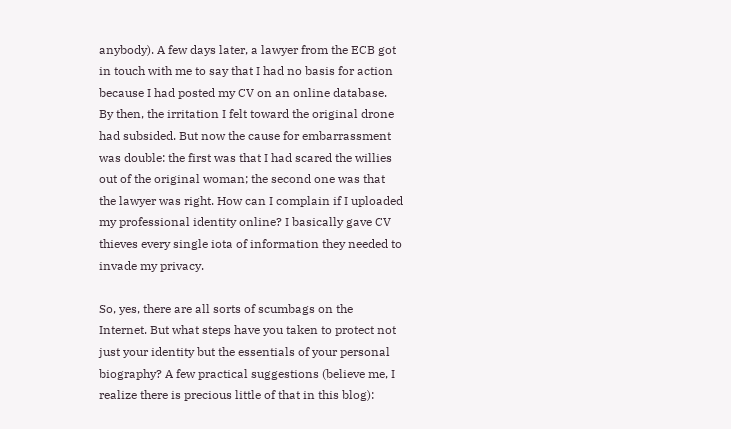anybody). A few days later, a lawyer from the ECB got in touch with me to say that I had no basis for action because I had posted my CV on an online database. By then, the irritation I felt toward the original drone had subsided. But now the cause for embarrassment was double: the first was that I had scared the willies out of the original woman; the second one was that the lawyer was right. How can I complain if I uploaded my professional identity online? I basically gave CV thieves every single iota of information they needed to invade my privacy.

So, yes, there are all sorts of scumbags on the Internet. But what steps have you taken to protect not just your identity but the essentials of your personal biography? A few practical suggestions (believe me, I realize there is precious little of that in this blog):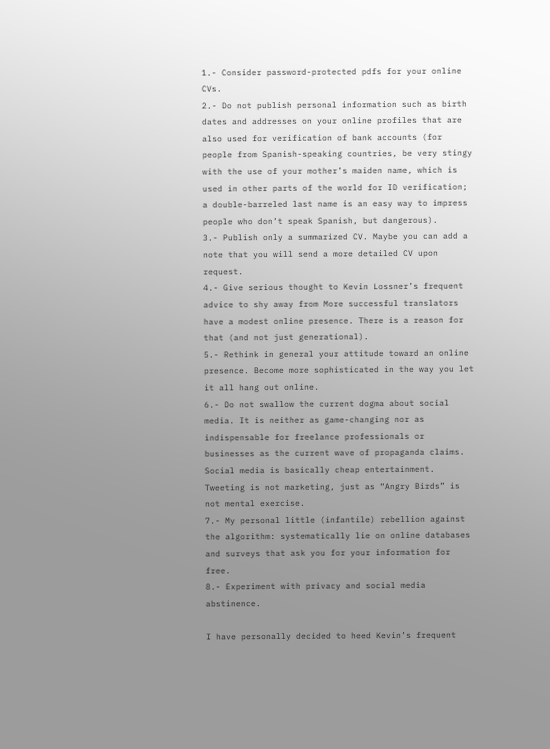1.- Consider password-protected pdfs for your online CVs.
2.- Do not publish personal information such as birth dates and addresses on your online profiles that are also used for verification of bank accounts (for people from Spanish-speaking countries, be very stingy with the use of your mother’s maiden name, which is used in other parts of the world for ID verification; a double-barreled last name is an easy way to impress people who don’t speak Spanish, but dangerous).
3.- Publish only a summarized CV. Maybe you can add a note that you will send a more detailed CV upon request.
4.- Give serious thought to Kevin Lossner’s frequent advice to shy away from More successful translators have a modest online presence. There is a reason for that (and not just generational).
5.- Rethink in general your attitude toward an online presence. Become more sophisticated in the way you let it all hang out online.
6.- Do not swallow the current dogma about social media. It is neither as game-changing nor as indispensable for freelance professionals or businesses as the current wave of propaganda claims. Social media is basically cheap entertainment. Tweeting is not marketing, just as “Angry Birds” is not mental exercise.
7.- My personal little (infantile) rebellion against the algorithm: systematically lie on online databases and surveys that ask you for your information for free.
8.- Experiment with privacy and social media abstinence.

I have personally decided to heed Kevin’s frequent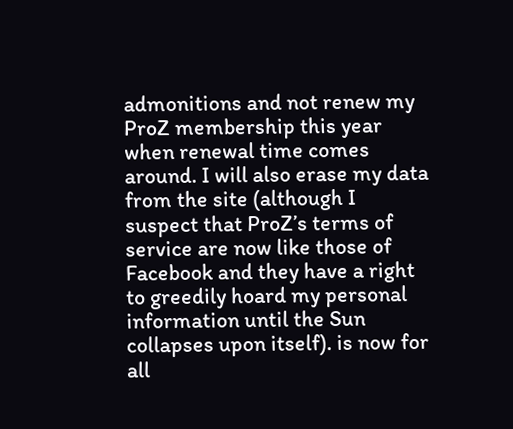admonitions and not renew my ProZ membership this year when renewal time comes around. I will also erase my data from the site (although I suspect that ProZ’s terms of service are now like those of Facebook and they have a right to greedily hoard my personal information until the Sun collapses upon itself). is now for all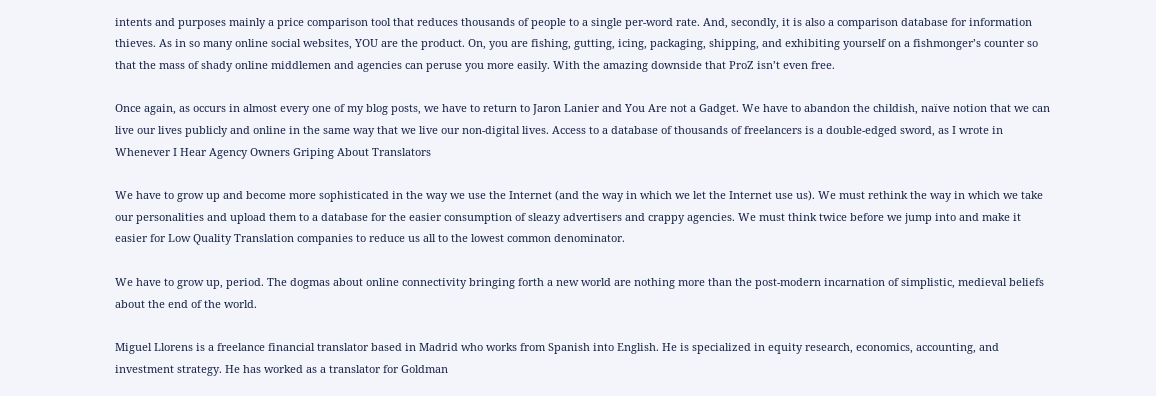intents and purposes mainly a price comparison tool that reduces thousands of people to a single per-word rate. And, secondly, it is also a comparison database for information thieves. As in so many online social websites, YOU are the product. On, you are fishing, gutting, icing, packaging, shipping, and exhibiting yourself on a fishmonger’s counter so that the mass of shady online middlemen and agencies can peruse you more easily. With the amazing downside that ProZ isn’t even free.

Once again, as occurs in almost every one of my blog posts, we have to return to Jaron Lanier and You Are not a Gadget. We have to abandon the childish, naïve notion that we can live our lives publicly and online in the same way that we live our non-digital lives. Access to a database of thousands of freelancers is a double-edged sword, as I wrote in Whenever I Hear Agency Owners Griping About Translators

We have to grow up and become more sophisticated in the way we use the Internet (and the way in which we let the Internet use us). We must rethink the way in which we take our personalities and upload them to a database for the easier consumption of sleazy advertisers and crappy agencies. We must think twice before we jump into and make it easier for Low Quality Translation companies to reduce us all to the lowest common denominator.

We have to grow up, period. The dogmas about online connectivity bringing forth a new world are nothing more than the post-modern incarnation of simplistic, medieval beliefs about the end of the world.

Miguel Llorens is a freelance financial translator based in Madrid who works from Spanish into English. He is specialized in equity research, economics, accounting, and investment strategy. He has worked as a translator for Goldman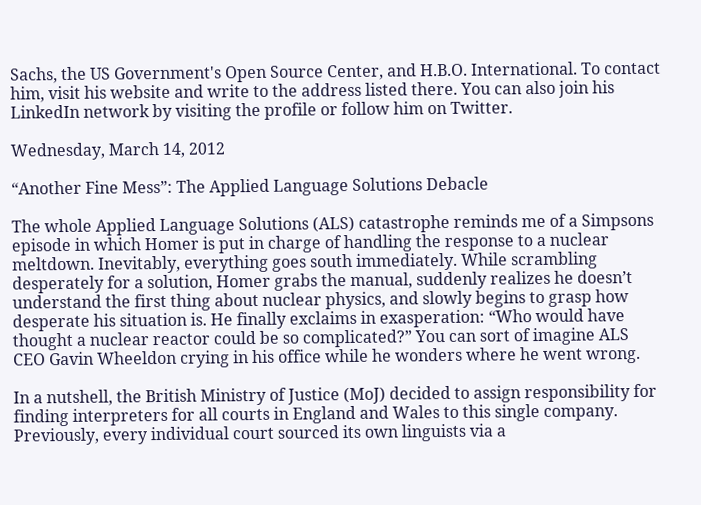Sachs, the US Government's Open Source Center, and H.B.O. International. To contact him, visit his website and write to the address listed there. You can also join his LinkedIn network by visiting the profile or follow him on Twitter.

Wednesday, March 14, 2012

“Another Fine Mess”: The Applied Language Solutions Debacle

The whole Applied Language Solutions (ALS) catastrophe reminds me of a Simpsons episode in which Homer is put in charge of handling the response to a nuclear meltdown. Inevitably, everything goes south immediately. While scrambling desperately for a solution, Homer grabs the manual, suddenly realizes he doesn’t understand the first thing about nuclear physics, and slowly begins to grasp how desperate his situation is. He finally exclaims in exasperation: “Who would have thought a nuclear reactor could be so complicated?” You can sort of imagine ALS CEO Gavin Wheeldon crying in his office while he wonders where he went wrong.

In a nutshell, the British Ministry of Justice (MoJ) decided to assign responsibility for finding interpreters for all courts in England and Wales to this single company. Previously, every individual court sourced its own linguists via a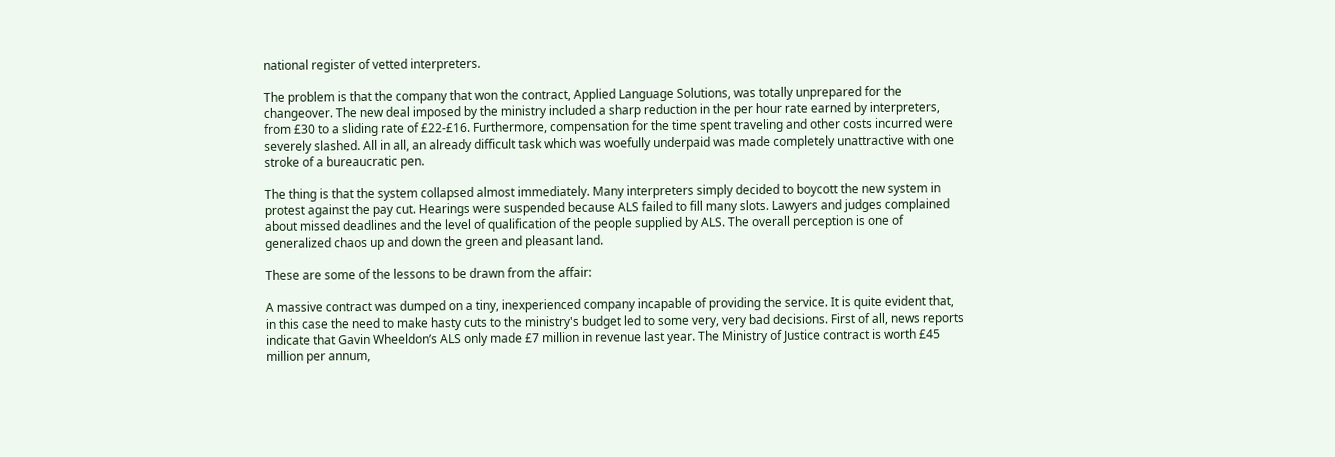national register of vetted interpreters.

The problem is that the company that won the contract, Applied Language Solutions, was totally unprepared for the changeover. The new deal imposed by the ministry included a sharp reduction in the per hour rate earned by interpreters, from £30 to a sliding rate of £22-£16. Furthermore, compensation for the time spent traveling and other costs incurred were severely slashed. All in all, an already difficult task which was woefully underpaid was made completely unattractive with one stroke of a bureaucratic pen.

The thing is that the system collapsed almost immediately. Many interpreters simply decided to boycott the new system in protest against the pay cut. Hearings were suspended because ALS failed to fill many slots. Lawyers and judges complained about missed deadlines and the level of qualification of the people supplied by ALS. The overall perception is one of generalized chaos up and down the green and pleasant land.

These are some of the lessons to be drawn from the affair:

A massive contract was dumped on a tiny, inexperienced company incapable of providing the service. It is quite evident that, in this case the need to make hasty cuts to the ministry's budget led to some very, very bad decisions. First of all, news reports indicate that Gavin Wheeldon’s ALS only made £7 million in revenue last year. The Ministry of Justice contract is worth £45 million per annum,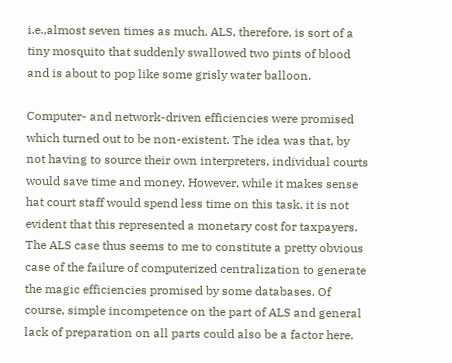i.e.,almost seven times as much. ALS, therefore, is sort of a tiny mosquito that suddenly swallowed two pints of blood and is about to pop like some grisly water balloon.

Computer- and network-driven efficiencies were promised which turned out to be non-existent. The idea was that, by not having to source their own interpreters, individual courts would save time and money. However, while it makes sense hat court staff would spend less time on this task, it is not evident that this represented a monetary cost for taxpayers. The ALS case thus seems to me to constitute a pretty obvious case of the failure of computerized centralization to generate the magic efficiencies promised by some databases. Of course, simple incompetence on the part of ALS and general lack of preparation on all parts could also be a factor here.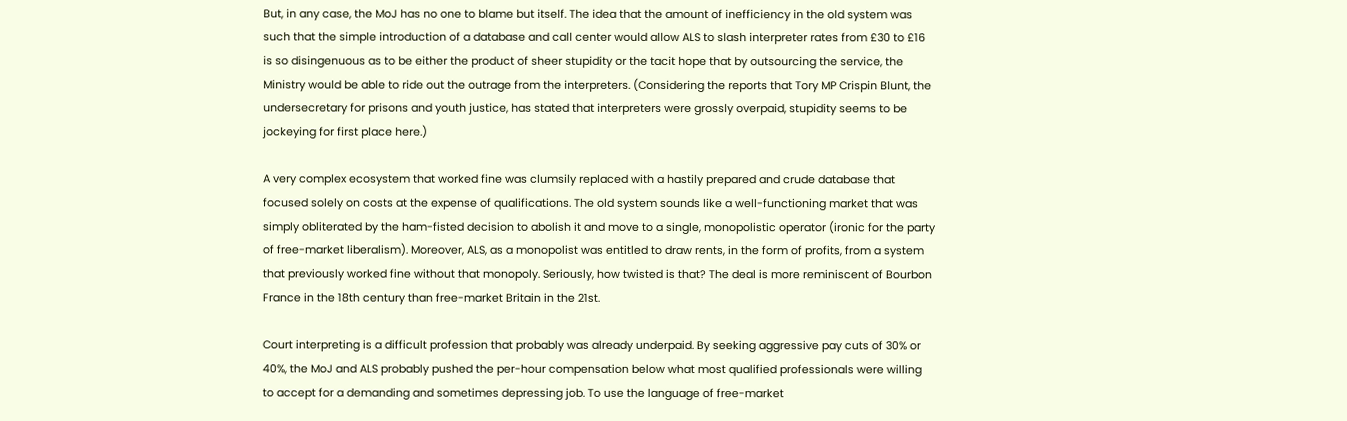But, in any case, the MoJ has no one to blame but itself. The idea that the amount of inefficiency in the old system was such that the simple introduction of a database and call center would allow ALS to slash interpreter rates from £30 to £16 is so disingenuous as to be either the product of sheer stupidity or the tacit hope that by outsourcing the service, the Ministry would be able to ride out the outrage from the interpreters. (Considering the reports that Tory MP Crispin Blunt, the undersecretary for prisons and youth justice, has stated that interpreters were grossly overpaid, stupidity seems to be jockeying for first place here.)

A very complex ecosystem that worked fine was clumsily replaced with a hastily prepared and crude database that focused solely on costs at the expense of qualifications. The old system sounds like a well-functioning market that was simply obliterated by the ham-fisted decision to abolish it and move to a single, monopolistic operator (ironic for the party of free-market liberalism). Moreover, ALS, as a monopolist was entitled to draw rents, in the form of profits, from a system that previously worked fine without that monopoly. Seriously, how twisted is that? The deal is more reminiscent of Bourbon France in the 18th century than free-market Britain in the 21st.

Court interpreting is a difficult profession that probably was already underpaid. By seeking aggressive pay cuts of 30% or 40%, the MoJ and ALS probably pushed the per-hour compensation below what most qualified professionals were willing to accept for a demanding and sometimes depressing job. To use the language of free-market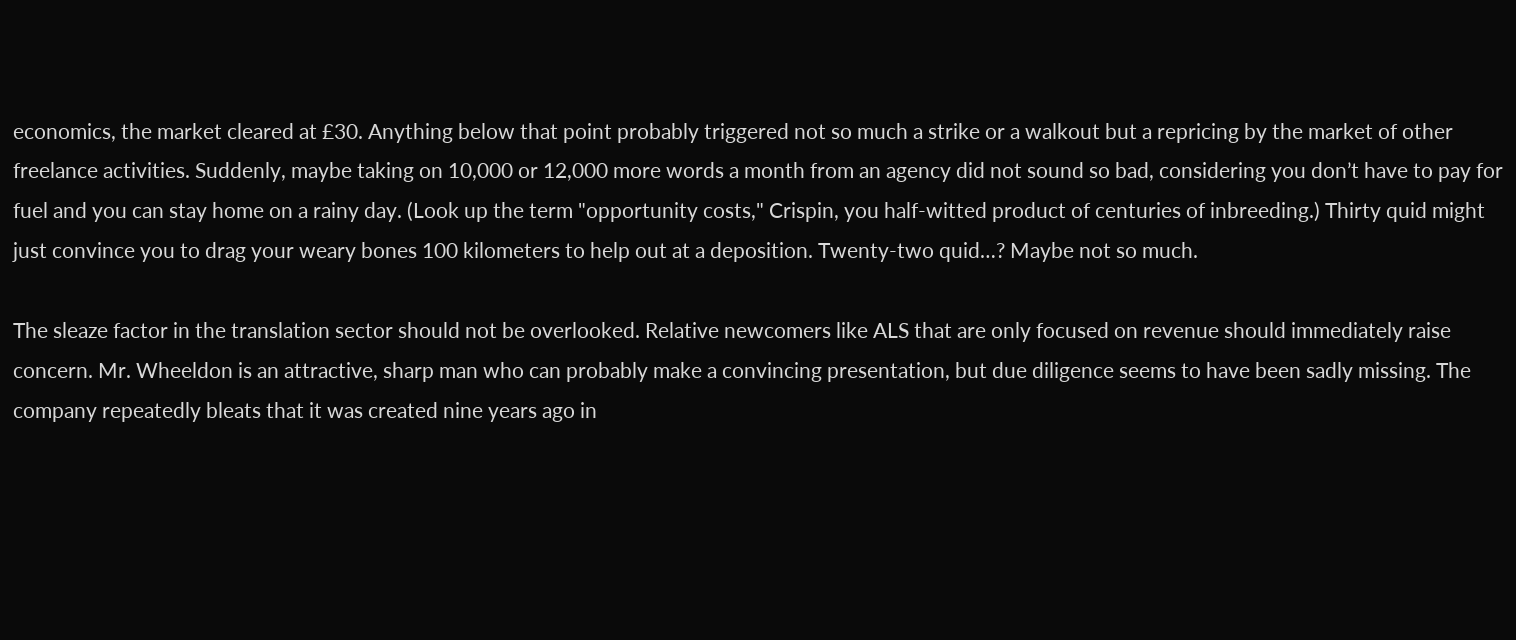economics, the market cleared at £30. Anything below that point probably triggered not so much a strike or a walkout but a repricing by the market of other freelance activities. Suddenly, maybe taking on 10,000 or 12,000 more words a month from an agency did not sound so bad, considering you don’t have to pay for fuel and you can stay home on a rainy day. (Look up the term "opportunity costs," Crispin, you half-witted product of centuries of inbreeding.) Thirty quid might just convince you to drag your weary bones 100 kilometers to help out at a deposition. Twenty-two quid…? Maybe not so much.

The sleaze factor in the translation sector should not be overlooked. Relative newcomers like ALS that are only focused on revenue should immediately raise concern. Mr. Wheeldon is an attractive, sharp man who can probably make a convincing presentation, but due diligence seems to have been sadly missing. The company repeatedly bleats that it was created nine years ago in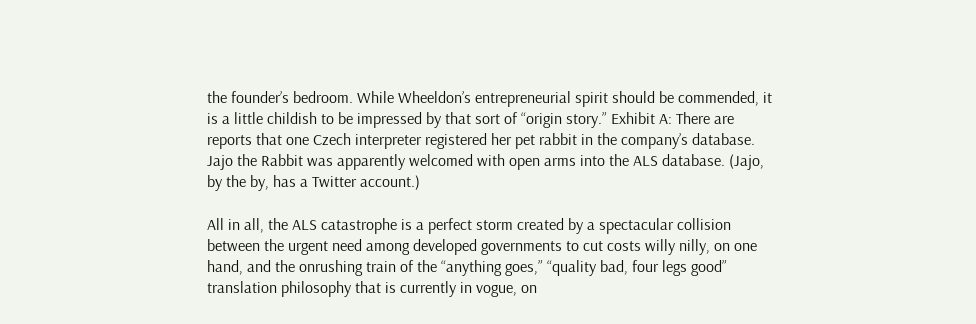the founder’s bedroom. While Wheeldon’s entrepreneurial spirit should be commended, it is a little childish to be impressed by that sort of “origin story.” Exhibit A: There are reports that one Czech interpreter registered her pet rabbit in the company’s database. Jajo the Rabbit was apparently welcomed with open arms into the ALS database. (Jajo, by the by, has a Twitter account.)

All in all, the ALS catastrophe is a perfect storm created by a spectacular collision between the urgent need among developed governments to cut costs willy nilly, on one hand, and the onrushing train of the “anything goes,” “quality bad, four legs good” translation philosophy that is currently in vogue, on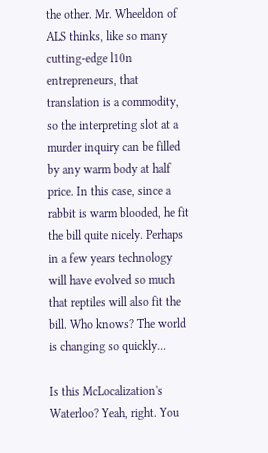the other. Mr. Wheeldon of ALS thinks, like so many cutting-edge l10n entrepreneurs, that translation is a commodity, so the interpreting slot at a murder inquiry can be filled by any warm body at half price. In this case, since a rabbit is warm blooded, he fit the bill quite nicely. Perhaps in a few years technology will have evolved so much that reptiles will also fit the bill. Who knows? The world is changing so quickly...

Is this McLocalization's Waterloo? Yeah, right. You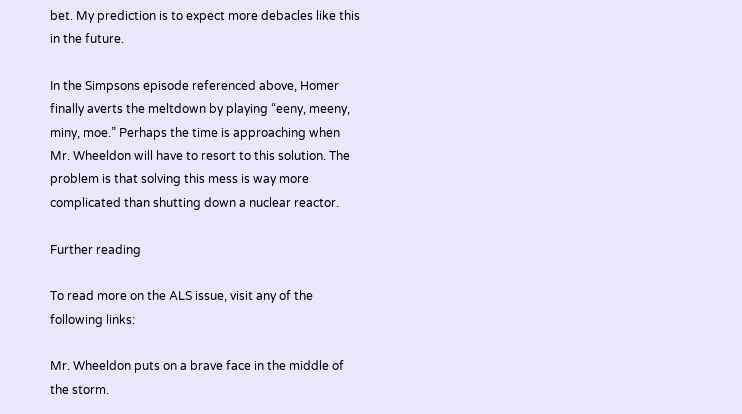bet. My prediction is to expect more debacles like this in the future.

In the Simpsons episode referenced above, Homer finally averts the meltdown by playing “eeny, meeny, miny, moe.” Perhaps the time is approaching when Mr. Wheeldon will have to resort to this solution. The problem is that solving this mess is way more complicated than shutting down a nuclear reactor.

Further reading

To read more on the ALS issue, visit any of the following links:

Mr. Wheeldon puts on a brave face in the middle of the storm.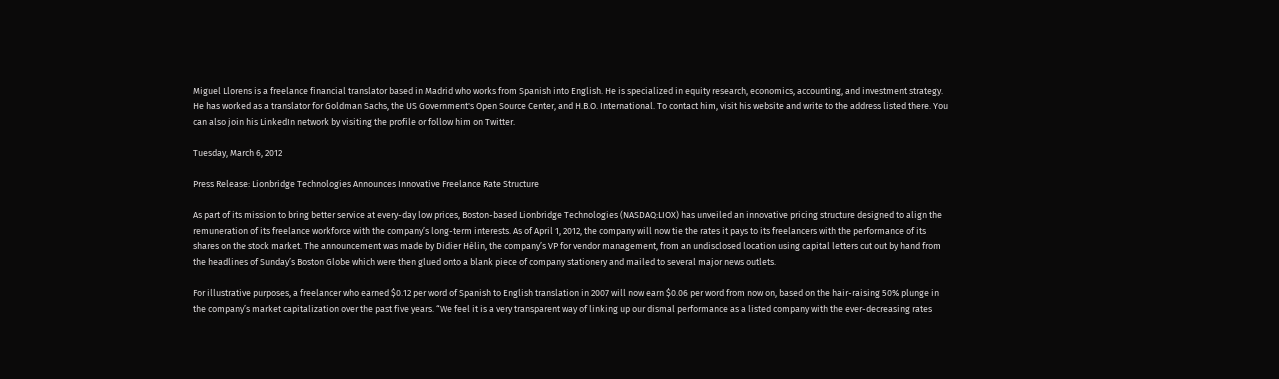Miguel Llorens is a freelance financial translator based in Madrid who works from Spanish into English. He is specialized in equity research, economics, accounting, and investment strategy. He has worked as a translator for Goldman Sachs, the US Government's Open Source Center, and H.B.O. International. To contact him, visit his website and write to the address listed there. You can also join his LinkedIn network by visiting the profile or follow him on Twitter.

Tuesday, March 6, 2012

Press Release: Lionbridge Technologies Announces Innovative Freelance Rate Structure

As part of its mission to bring better service at every-day low prices, Boston-based Lionbridge Technologies (NASDAQ:LIOX) has unveiled an innovative pricing structure designed to align the remuneration of its freelance workforce with the company’s long-term interests. As of April 1, 2012, the company will now tie the rates it pays to its freelancers with the performance of its shares on the stock market. The announcement was made by Didier Hèlin, the company’s VP for vendor management, from an undisclosed location using capital letters cut out by hand from the headlines of Sunday’s Boston Globe which were then glued onto a blank piece of company stationery and mailed to several major news outlets.

For illustrative purposes, a freelancer who earned $0.12 per word of Spanish to English translation in 2007 will now earn $0.06 per word from now on, based on the hair-raising 50% plunge in the company’s market capitalization over the past five years. “We feel it is a very transparent way of linking up our dismal performance as a listed company with the ever-decreasing rates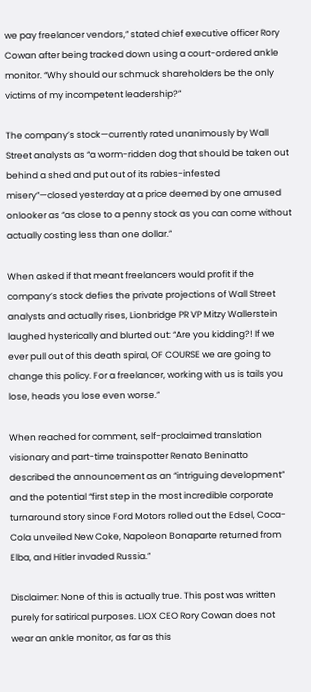we pay freelancer vendors,” stated chief executive officer Rory Cowan after being tracked down using a court-ordered ankle monitor. “Why should our schmuck shareholders be the only victims of my incompetent leadership?”

The company’s stock—currently rated unanimously by Wall Street analysts as “a worm-ridden dog that should be taken out behind a shed and put out of its rabies-infested misery”—closed yesterday at a price deemed by one amused onlooker as “as close to a penny stock as you can come without actually costing less than one dollar.”

When asked if that meant freelancers would profit if the company’s stock defies the private projections of Wall Street analysts and actually rises, Lionbridge PR VP Mitzy Wallerstein laughed hysterically and blurted out: “Are you kidding?! If we ever pull out of this death spiral, OF COURSE we are going to change this policy. For a freelancer, working with us is tails you lose, heads you lose even worse.”

When reached for comment, self-proclaimed translation visionary and part-time trainspotter Renato Beninatto described the announcement as an “intriguing development” and the potential “first step in the most incredible corporate turnaround story since Ford Motors rolled out the Edsel, Coca-Cola unveiled New Coke, Napoleon Bonaparte returned from Elba, and Hitler invaded Russia.”

Disclaimer: None of this is actually true. This post was written purely for satirical purposes. LIOX CEO Rory Cowan does not wear an ankle monitor, as far as this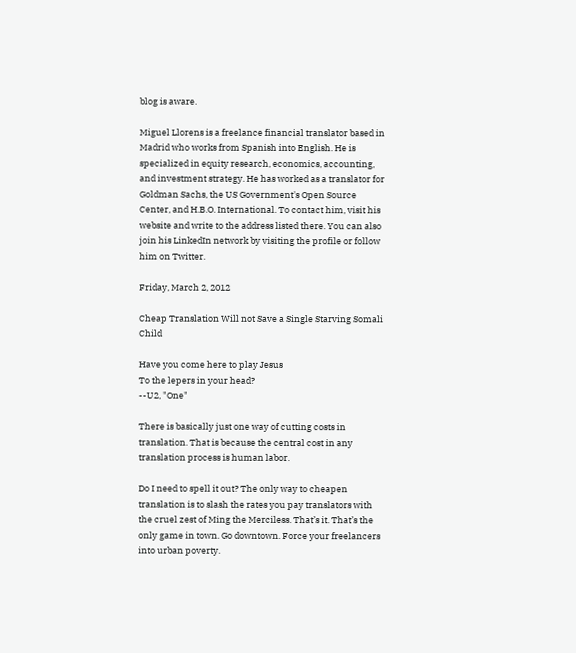blog is aware.

Miguel Llorens is a freelance financial translator based in Madrid who works from Spanish into English. He is specialized in equity research, economics, accounting, and investment strategy. He has worked as a translator for Goldman Sachs, the US Government's Open Source Center, and H.B.O. International. To contact him, visit his website and write to the address listed there. You can also join his LinkedIn network by visiting the profile or follow him on Twitter.

Friday, March 2, 2012

Cheap Translation Will not Save a Single Starving Somali Child

Have you come here to play Jesus
To the lepers in your head?
--U2, "One"

There is basically just one way of cutting costs in translation. That is because the central cost in any translation process is human labor.

Do I need to spell it out? The only way to cheapen translation is to slash the rates you pay translators with the cruel zest of Ming the Merciless. That’s it. That’s the only game in town. Go downtown. Force your freelancers into urban poverty.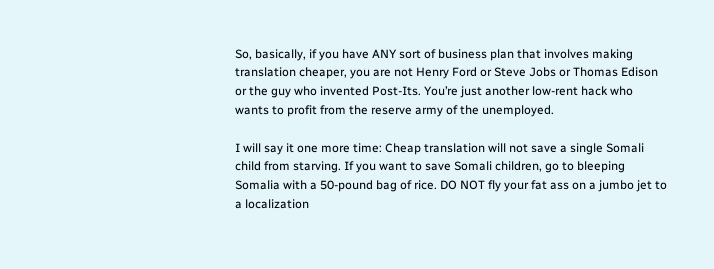So, basically, if you have ANY sort of business plan that involves making translation cheaper, you are not Henry Ford or Steve Jobs or Thomas Edison or the guy who invented Post-Its. You’re just another low-rent hack who wants to profit from the reserve army of the unemployed.

I will say it one more time: Cheap translation will not save a single Somali child from starving. If you want to save Somali children, go to bleeping Somalia with a 50-pound bag of rice. DO NOT fly your fat ass on a jumbo jet to a localization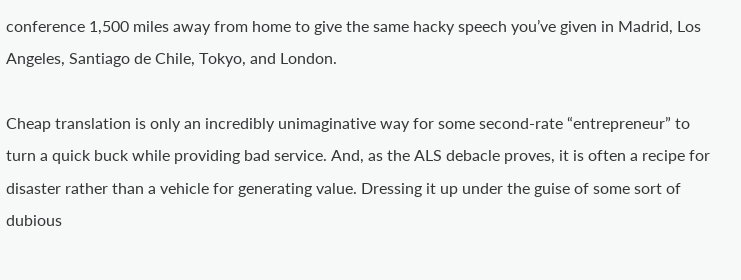conference 1,500 miles away from home to give the same hacky speech you’ve given in Madrid, Los Angeles, Santiago de Chile, Tokyo, and London.

Cheap translation is only an incredibly unimaginative way for some second-rate “entrepreneur” to turn a quick buck while providing bad service. And, as the ALS debacle proves, it is often a recipe for disaster rather than a vehicle for generating value. Dressing it up under the guise of some sort of dubious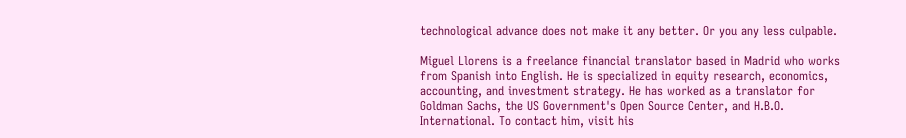technological advance does not make it any better. Or you any less culpable.

Miguel Llorens is a freelance financial translator based in Madrid who works from Spanish into English. He is specialized in equity research, economics, accounting, and investment strategy. He has worked as a translator for Goldman Sachs, the US Government's Open Source Center, and H.B.O. International. To contact him, visit his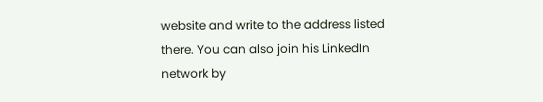website and write to the address listed there. You can also join his LinkedIn network by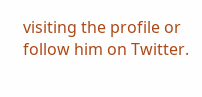visiting the profile or follow him on Twitter.